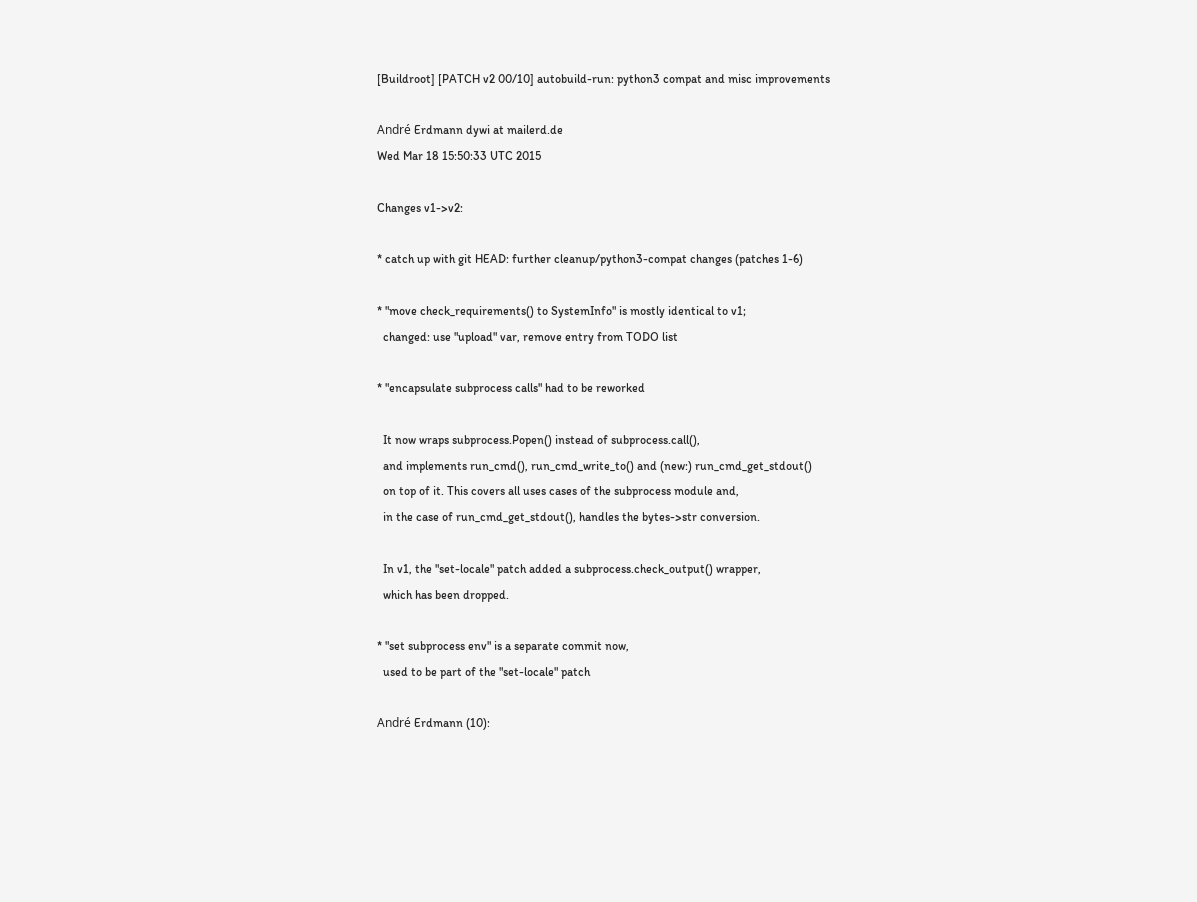[Buildroot] [PATCH v2 00/10] autobuild-run: python3 compat and misc improvements

André Erdmann dywi at mailerd.de
Wed Mar 18 15:50:33 UTC 2015

Changes v1->v2:

* catch up with git HEAD: further cleanup/python3-compat changes (patches 1-6)

* "move check_requirements() to SystemInfo" is mostly identical to v1;
  changed: use "upload" var, remove entry from TODO list

* "encapsulate subprocess calls" had to be reworked

  It now wraps subprocess.Popen() instead of subprocess.call(),
  and implements run_cmd(), run_cmd_write_to() and (new:) run_cmd_get_stdout()
  on top of it. This covers all uses cases of the subprocess module and,
  in the case of run_cmd_get_stdout(), handles the bytes->str conversion.

  In v1, the "set-locale" patch added a subprocess.check_output() wrapper,
  which has been dropped.

* "set subprocess env" is a separate commit now,
  used to be part of the "set-locale" patch

André Erdmann (10):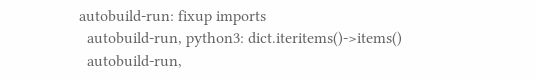autobuild-run: fixup imports
  autobuild-run, python3: dict.iteritems()->items()
  autobuild-run,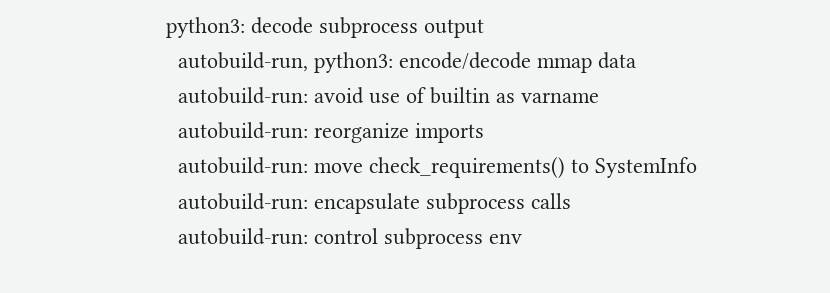python3: decode subprocess output
  autobuild-run, python3: encode/decode mmap data
  autobuild-run: avoid use of builtin as varname
  autobuild-run: reorganize imports
  autobuild-run: move check_requirements() to SystemInfo
  autobuild-run: encapsulate subprocess calls
  autobuild-run: control subprocess env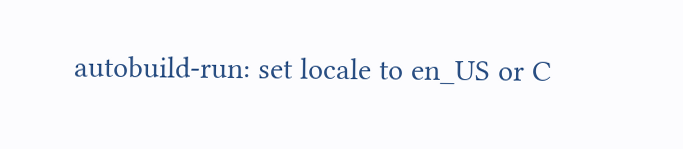autobuild-run: set locale to en_US or C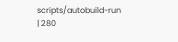scripts/autobuild-run | 280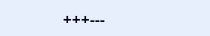+++---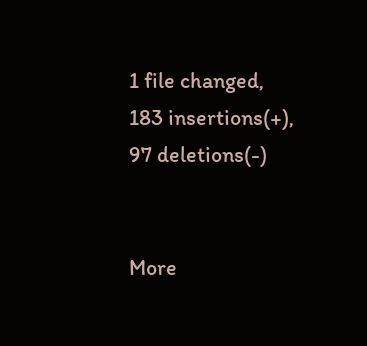1 file changed, 183 insertions(+), 97 deletions(-)


More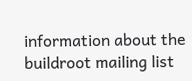information about the buildroot mailing list